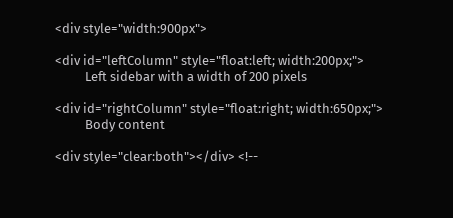<div style="width:900px">

<div id="leftColumn" style="float:left; width:200px;">
          Left sidebar with a width of 200 pixels

<div id="rightColumn" style="float:right; width:650px;">
          Body content

<div style="clear:both"></div> <!--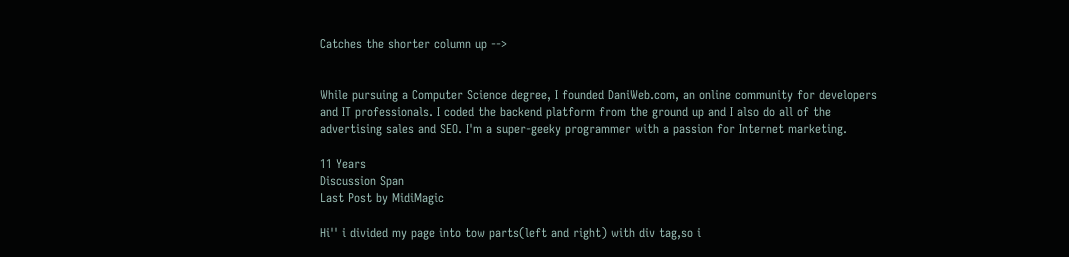Catches the shorter column up -->


While pursuing a Computer Science degree, I founded DaniWeb.com, an online community for developers and IT professionals. I coded the backend platform from the ground up and I also do all of the advertising sales and SEO. I'm a super-geeky programmer with a passion for Internet marketing.

11 Years
Discussion Span
Last Post by MidiMagic

Hi'' i divided my page into tow parts(left and right) with div tag,so i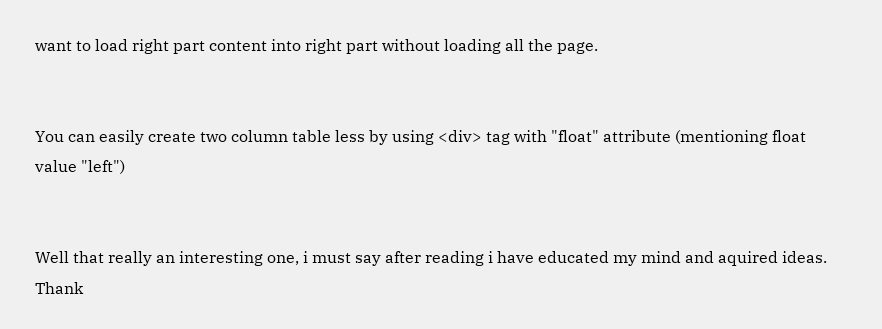want to load right part content into right part without loading all the page.


You can easily create two column table less by using <div> tag with "float" attribute (mentioning float value "left")


Well that really an interesting one, i must say after reading i have educated my mind and aquired ideas. Thank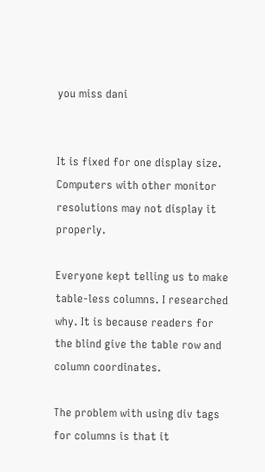you miss dani


It is fixed for one display size. Computers with other monitor resolutions may not display it properly.

Everyone kept telling us to make table-less columns. I researched why. It is because readers for the blind give the table row and column coordinates.

The problem with using div tags for columns is that it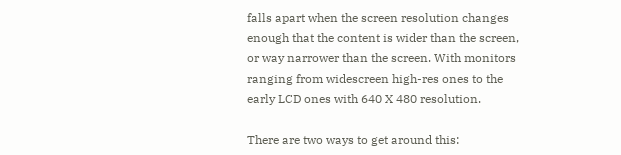falls apart when the screen resolution changes enough that the content is wider than the screen, or way narrower than the screen. With monitors ranging from widescreen high-res ones to the early LCD ones with 640 X 480 resolution.

There are two ways to get around this: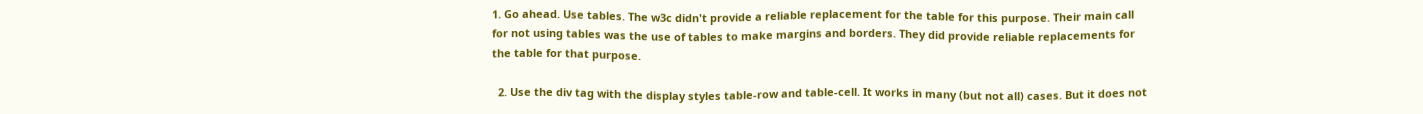1. Go ahead. Use tables. The w3c didn't provide a reliable replacement for the table for this purpose. Their main call for not using tables was the use of tables to make margins and borders. They did provide reliable replacements for the table for that purpose.

  2. Use the div tag with the display styles table-row and table-cell. It works in many (but not all) cases. But it does not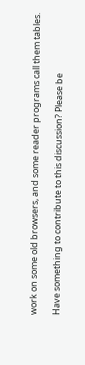work on some old browsers, and some reader programs call them tables.

Have something to contribute to this discussion? Please be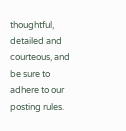thoughtful, detailed and courteous, and be sure to adhere to our posting rules.